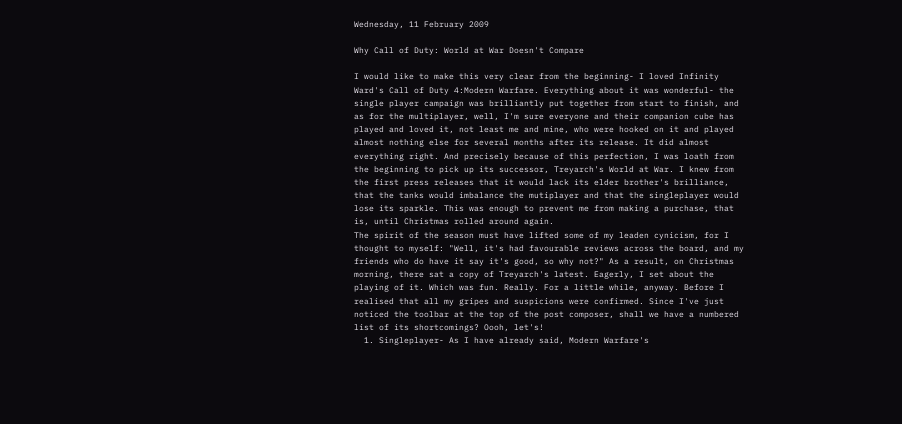Wednesday, 11 February 2009

Why Call of Duty: World at War Doesn't Compare

I would like to make this very clear from the beginning- I loved Infinity Ward's Call of Duty 4:Modern Warfare. Everything about it was wonderful- the single player campaign was brilliantly put together from start to finish, and as for the multiplayer, well, I'm sure everyone and their companion cube has played and loved it, not least me and mine, who were hooked on it and played almost nothing else for several months after its release. It did almost everything right. And precisely because of this perfection, I was loath from the beginning to pick up its successor, Treyarch's World at War. I knew from the first press releases that it would lack its elder brother's brilliance, that the tanks would imbalance the mutiplayer and that the singleplayer would lose its sparkle. This was enough to prevent me from making a purchase, that is, until Christmas rolled around again.
The spirit of the season must have lifted some of my leaden cynicism, for I thought to myself: "Well, it's had favourable reviews across the board, and my friends who do have it say it's good, so why not?" As a result, on Christmas morning, there sat a copy of Treyarch's latest. Eagerly, I set about the playing of it. Which was fun. Really. For a little while, anyway. Before I realised that all my gripes and suspicions were confirmed. Since I've just noticed the toolbar at the top of the post composer, shall we have a numbered list of its shortcomings? Oooh, let's!
  1. Singleplayer- As I have already said, Modern Warfare's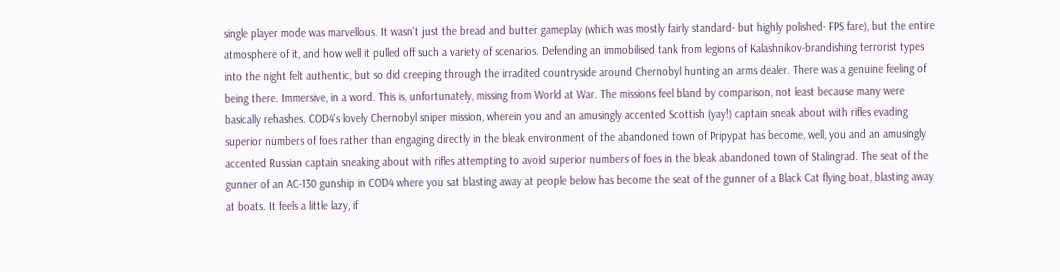single player mode was marvellous. It wasn't just the bread and butter gameplay (which was mostly fairly standard- but highly polished- FPS fare), but the entire atmosphere of it, and how well it pulled off such a variety of scenarios. Defending an immobilised tank from legions of Kalashnikov-brandishing terrorist types into the night felt authentic, but so did creeping through the irradited countryside around Chernobyl hunting an arms dealer. There was a genuine feeling of being there. Immersive, in a word. This is, unfortunately, missing from World at War. The missions feel bland by comparison, not least because many were basically rehashes. COD4's lovely Chernobyl sniper mission, wherein you and an amusingly accented Scottish (yay!) captain sneak about with rifles evading superior numbers of foes rather than engaging directly in the bleak environment of the abandoned town of Pripypat has become, well, you and an amusingly accented Russian captain sneaking about with rifles attempting to avoid superior numbers of foes in the bleak abandoned town of Stalingrad. The seat of the gunner of an AC-130 gunship in COD4 where you sat blasting away at people below has become the seat of the gunner of a Black Cat flying boat, blasting away at boats. It feels a little lazy, if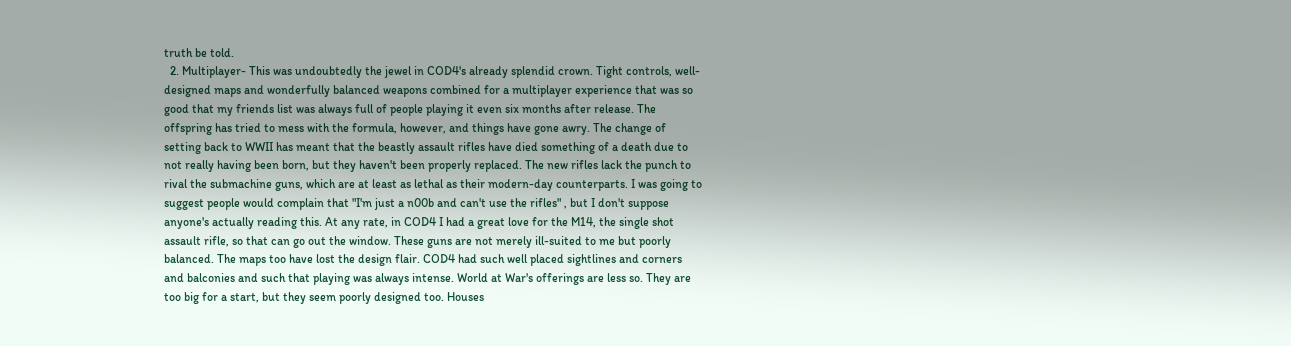truth be told.
  2. Multiplayer- This was undoubtedly the jewel in COD4's already splendid crown. Tight controls, well-designed maps and wonderfully balanced weapons combined for a multiplayer experience that was so good that my friends list was always full of people playing it even six months after release. The offspring has tried to mess with the formula, however, and things have gone awry. The change of setting back to WWII has meant that the beastly assault rifles have died something of a death due to not really having been born, but they haven't been properly replaced. The new rifles lack the punch to rival the submachine guns, which are at least as lethal as their modern-day counterparts. I was going to suggest people would complain that "I'm just a n00b and can't use the rifles" , but I don't suppose anyone's actually reading this. At any rate, in COD4 I had a great love for the M14, the single shot assault rifle, so that can go out the window. These guns are not merely ill-suited to me but poorly balanced. The maps too have lost the design flair. COD4 had such well placed sightlines and corners and balconies and such that playing was always intense. World at War's offerings are less so. They are too big for a start, but they seem poorly designed too. Houses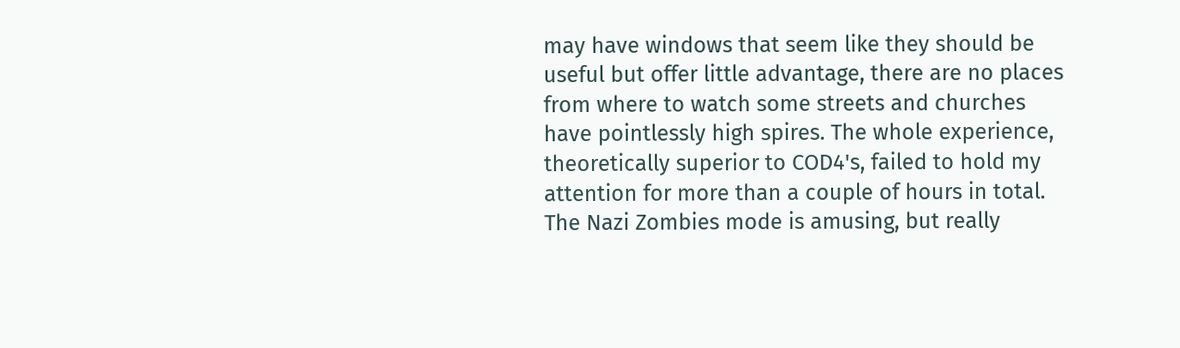may have windows that seem like they should be useful but offer little advantage, there are no places from where to watch some streets and churches have pointlessly high spires. The whole experience, theoretically superior to COD4's, failed to hold my attention for more than a couple of hours in total. The Nazi Zombies mode is amusing, but really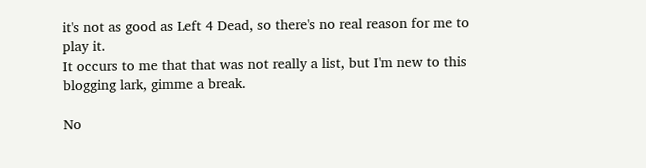it's not as good as Left 4 Dead, so there's no real reason for me to play it.
It occurs to me that that was not really a list, but I'm new to this blogging lark, gimme a break.

No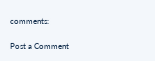comments:

Post a Comment